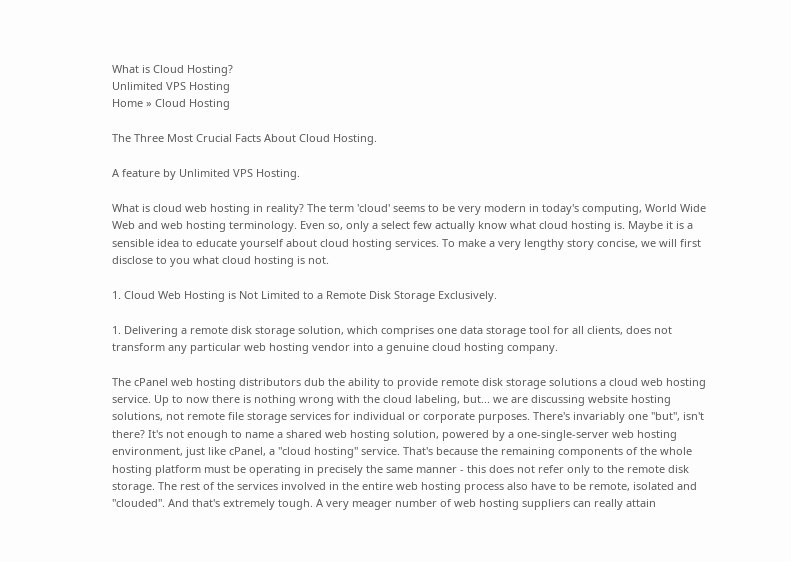What is Cloud Hosting?
Unlimited VPS Hosting
Home » Cloud Hosting

The Three Most Crucial Facts About Cloud Hosting.

A feature by Unlimited VPS Hosting.

What is cloud web hosting in reality? The term 'cloud' seems to be very modern in today's computing, World Wide Web and web hosting terminology. Even so, only a select few actually know what cloud hosting is. Maybe it is a sensible idea to educate yourself about cloud hosting services. To make a very lengthy story concise, we will first disclose to you what cloud hosting is not.

1. Cloud Web Hosting is Not Limited to a Remote Disk Storage Exclusively.

1. Delivering a remote disk storage solution, which comprises one data storage tool for all clients, does not transform any particular web hosting vendor into a genuine cloud hosting company.

The cPanel web hosting distributors dub the ability to provide remote disk storage solutions a cloud web hosting service. Up to now there is nothing wrong with the cloud labeling, but... we are discussing website hosting solutions, not remote file storage services for individual or corporate purposes. There's invariably one "but", isn't there? It's not enough to name a shared web hosting solution, powered by a one-single-server web hosting environment, just like cPanel, a "cloud hosting" service. That's because the remaining components of the whole hosting platform must be operating in precisely the same manner - this does not refer only to the remote disk storage. The rest of the services involved in the entire web hosting process also have to be remote, isolated and "clouded". And that's extremely tough. A very meager number of web hosting suppliers can really attain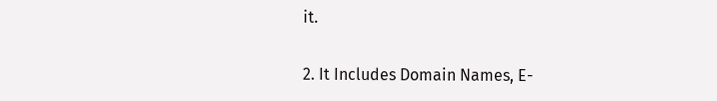it.

2. It Includes Domain Names, E-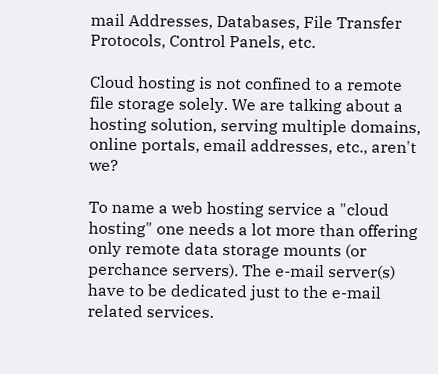mail Addresses, Databases, File Transfer Protocols, Control Panels, etc.

Cloud hosting is not confined to a remote file storage solely. We are talking about a hosting solution, serving multiple domains, online portals, email addresses, etc., aren't we?

To name a web hosting service a "cloud hosting" one needs a lot more than offering only remote data storage mounts (or perchance servers). The e-mail server(s) have to be dedicated just to the e-mail related services.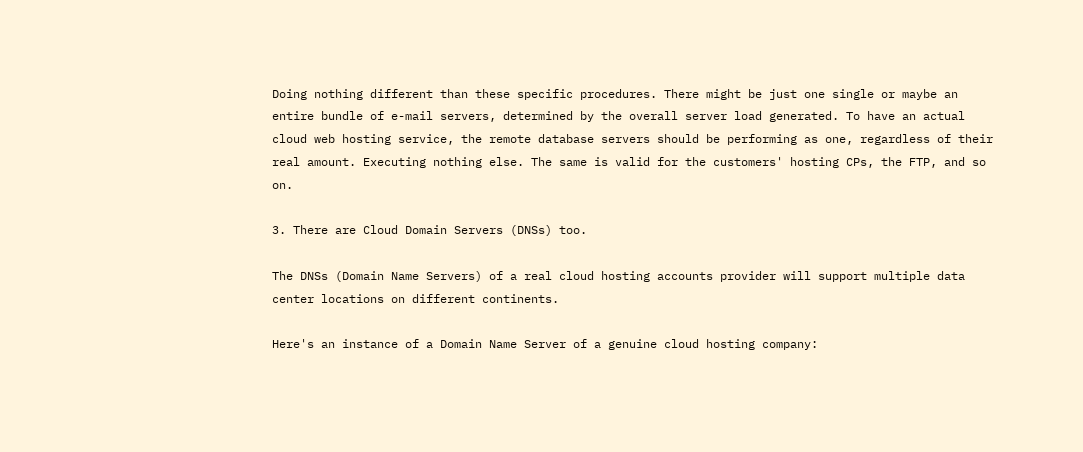Doing nothing different than these specific procedures. There might be just one single or maybe an entire bundle of e-mail servers, determined by the overall server load generated. To have an actual cloud web hosting service, the remote database servers should be performing as one, regardless of their real amount. Executing nothing else. The same is valid for the customers' hosting CPs, the FTP, and so on.

3. There are Cloud Domain Servers (DNSs) too.

The DNSs (Domain Name Servers) of a real cloud hosting accounts provider will support multiple data center locations on different continents.

Here's an instance of a Domain Name Server of a genuine cloud hosting company: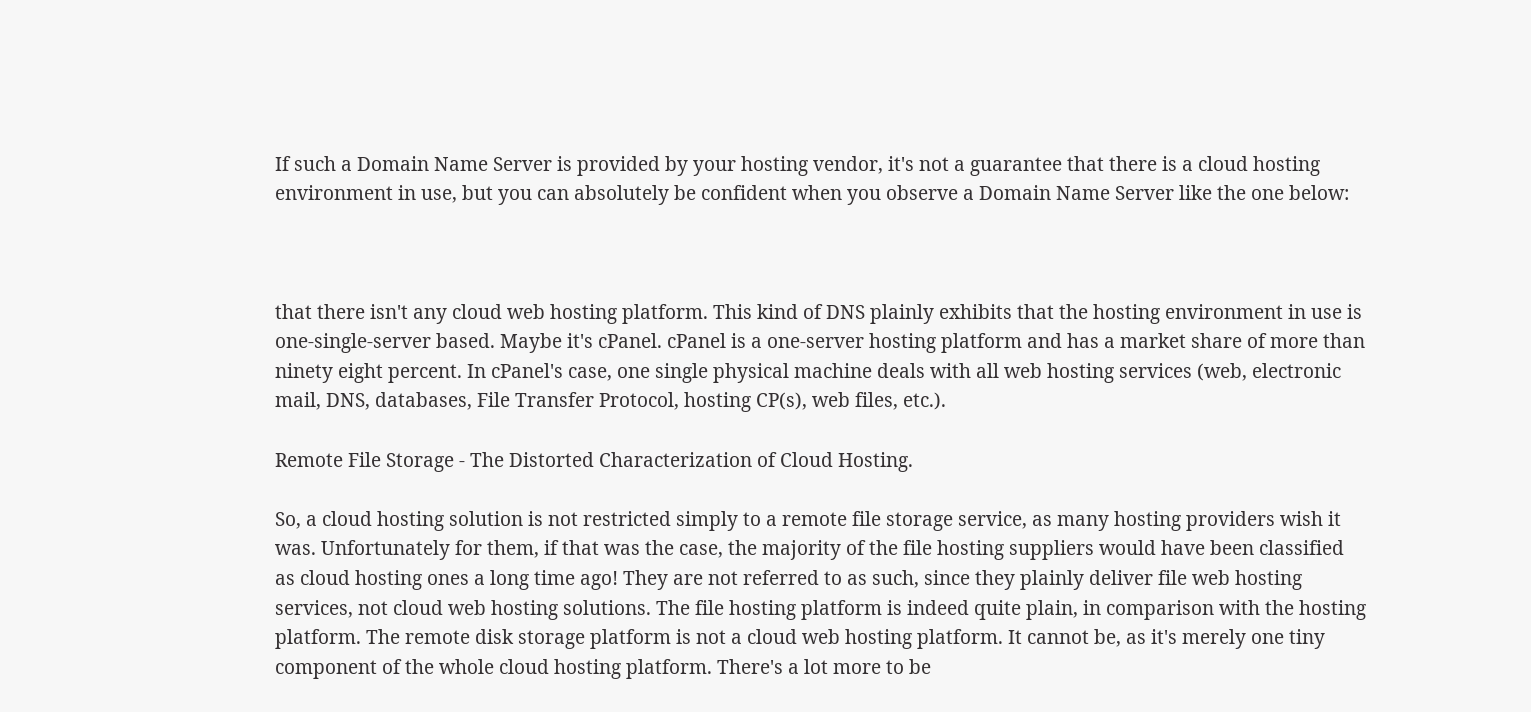If such a Domain Name Server is provided by your hosting vendor, it's not a guarantee that there is a cloud hosting environment in use, but you can absolutely be confident when you observe a Domain Name Server like the one below:



that there isn't any cloud web hosting platform. This kind of DNS plainly exhibits that the hosting environment in use is one-single-server based. Maybe it's cPanel. cPanel is a one-server hosting platform and has a market share of more than ninety eight percent. In cPanel's case, one single physical machine deals with all web hosting services (web, electronic mail, DNS, databases, File Transfer Protocol, hosting CP(s), web files, etc.).

Remote File Storage - The Distorted Characterization of Cloud Hosting.

So, a cloud hosting solution is not restricted simply to a remote file storage service, as many hosting providers wish it was. Unfortunately for them, if that was the case, the majority of the file hosting suppliers would have been classified as cloud hosting ones a long time ago! They are not referred to as such, since they plainly deliver file web hosting services, not cloud web hosting solutions. The file hosting platform is indeed quite plain, in comparison with the hosting platform. The remote disk storage platform is not a cloud web hosting platform. It cannot be, as it's merely one tiny component of the whole cloud hosting platform. There's a lot more to be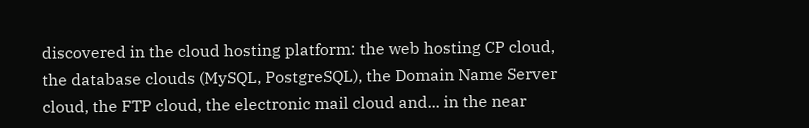discovered in the cloud hosting platform: the web hosting CP cloud, the database clouds (MySQL, PostgreSQL), the Domain Name Server cloud, the FTP cloud, the electronic mail cloud and... in the near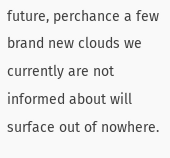future, perchance a few brand new clouds we currently are not informed about will surface out of nowhere.